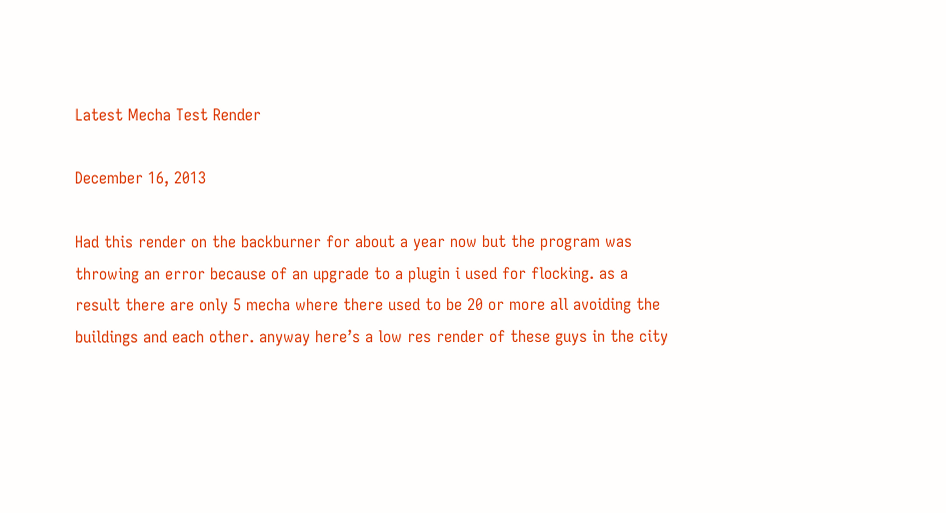Latest Mecha Test Render

December 16, 2013

Had this render on the backburner for about a year now but the program was throwing an error because of an upgrade to a plugin i used for flocking. as a result there are only 5 mecha where there used to be 20 or more all avoiding the buildings and each other. anyway here’s a low res render of these guys in the city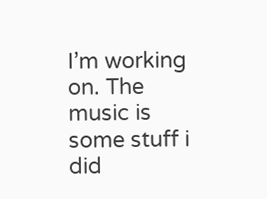I’m working on. The music is some stuff i did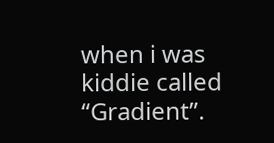when i was kiddie called “Gradient”.